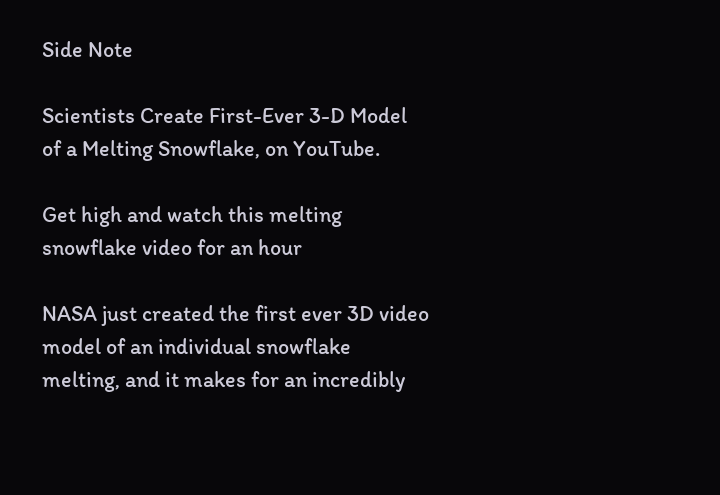Side Note

Scientists Create First-Ever 3-D Model of a Melting Snowflake, on YouTube.

Get high and watch this melting snowflake video for an hour

NASA just created the first ever 3D video model of an individual snowflake melting, and it makes for an incredibly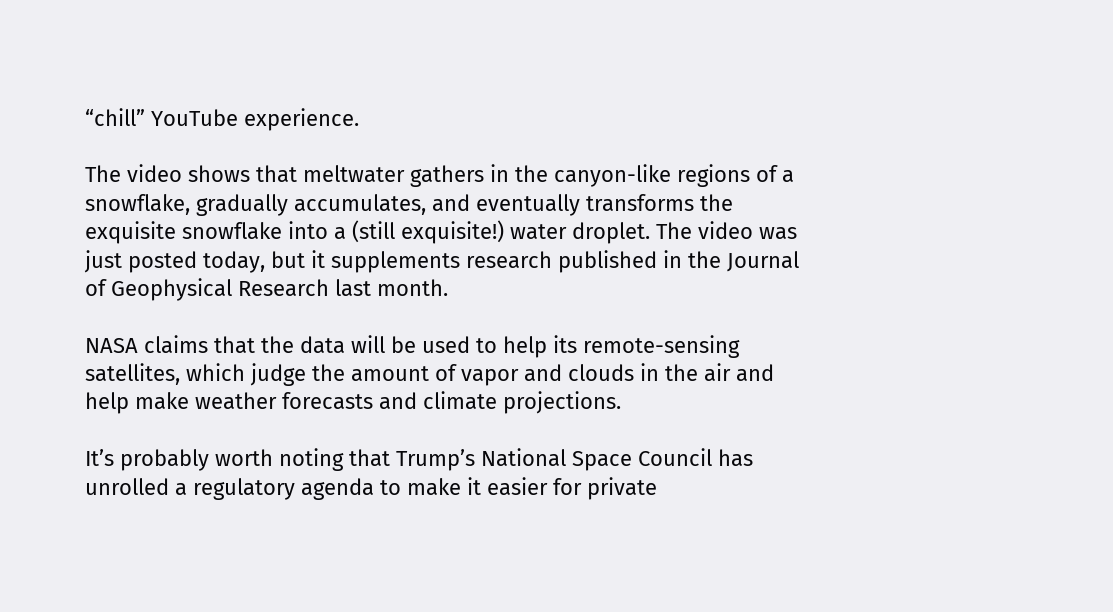“chill” YouTube experience.

The video shows that meltwater gathers in the canyon-like regions of a snowflake, gradually accumulates, and eventually transforms the exquisite snowflake into a (still exquisite!) water droplet. The video was just posted today, but it supplements research published in the Journal of Geophysical Research last month.

NASA claims that the data will be used to help its remote-sensing satellites, which judge the amount of vapor and clouds in the air and help make weather forecasts and climate projections.

It’s probably worth noting that Trump’s National Space Council has unrolled a regulatory agenda to make it easier for private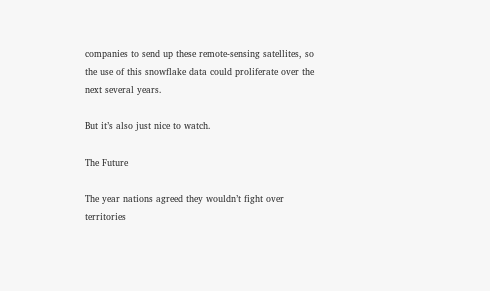companies to send up these remote-sensing satellites, so the use of this snowflake data could proliferate over the next several years.

But it’s also just nice to watch.

The Future

The year nations agreed they wouldn’t fight over territories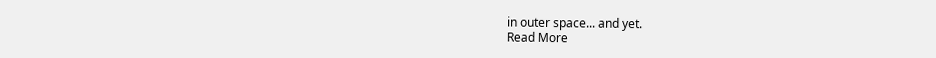in outer space... and yet.
Read More